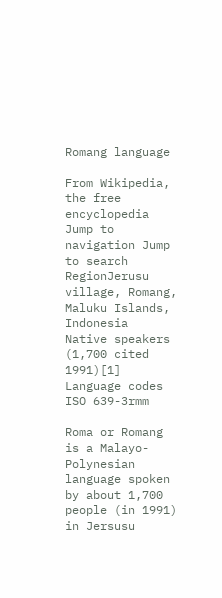Romang language

From Wikipedia, the free encyclopedia
Jump to navigation Jump to search
RegionJerusu village, Romang, Maluku Islands, Indonesia
Native speakers
(1,700 cited 1991)[1]
Language codes
ISO 639-3rmm

Roma or Romang is a Malayo-Polynesian language spoken by about 1,700 people (in 1991) in Jersusu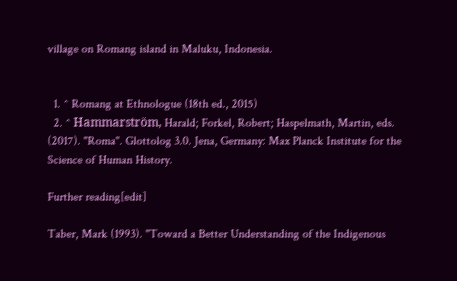village on Romang island in Maluku, Indonesia.


  1. ^ Romang at Ethnologue (18th ed., 2015)
  2. ^ Hammarström, Harald; Forkel, Robert; Haspelmath, Martin, eds. (2017). "Roma". Glottolog 3.0. Jena, Germany: Max Planck Institute for the Science of Human History.

Further reading[edit]

Taber, Mark (1993). "Toward a Better Understanding of the Indigenous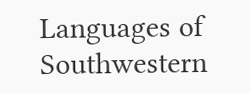Languages of Southwestern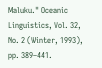Maluku." Oceanic Linguistics, Vol. 32, No. 2 (Winter, 1993), pp. 389–441.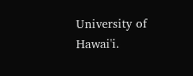University of Hawai'i.